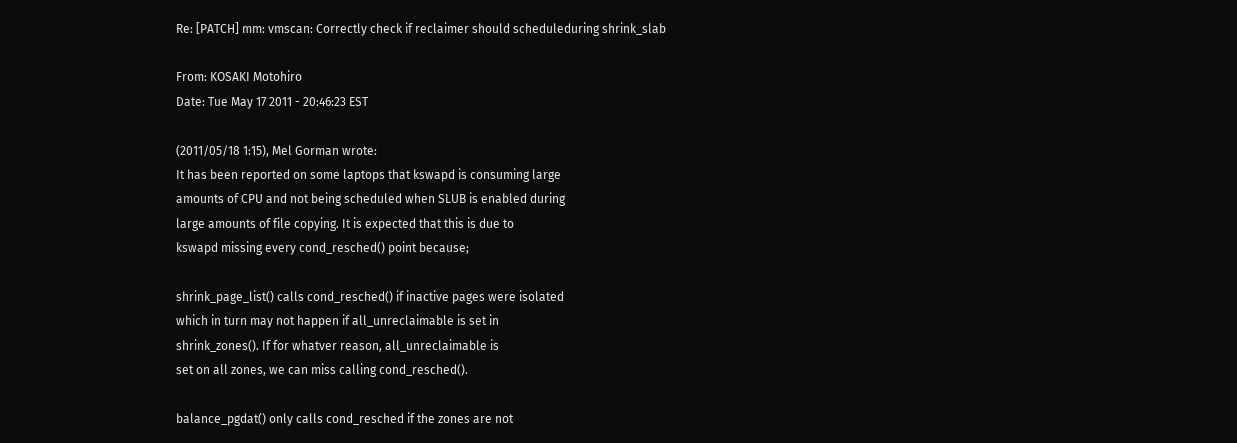Re: [PATCH] mm: vmscan: Correctly check if reclaimer should scheduleduring shrink_slab

From: KOSAKI Motohiro
Date: Tue May 17 2011 - 20:46:23 EST

(2011/05/18 1:15), Mel Gorman wrote:
It has been reported on some laptops that kswapd is consuming large
amounts of CPU and not being scheduled when SLUB is enabled during
large amounts of file copying. It is expected that this is due to
kswapd missing every cond_resched() point because;

shrink_page_list() calls cond_resched() if inactive pages were isolated
which in turn may not happen if all_unreclaimable is set in
shrink_zones(). If for whatver reason, all_unreclaimable is
set on all zones, we can miss calling cond_resched().

balance_pgdat() only calls cond_resched if the zones are not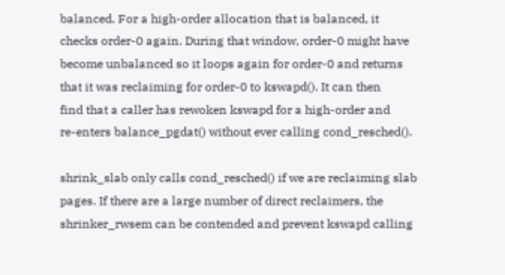balanced. For a high-order allocation that is balanced, it
checks order-0 again. During that window, order-0 might have
become unbalanced so it loops again for order-0 and returns
that it was reclaiming for order-0 to kswapd(). It can then
find that a caller has rewoken kswapd for a high-order and
re-enters balance_pgdat() without ever calling cond_resched().

shrink_slab only calls cond_resched() if we are reclaiming slab
pages. If there are a large number of direct reclaimers, the
shrinker_rwsem can be contended and prevent kswapd calling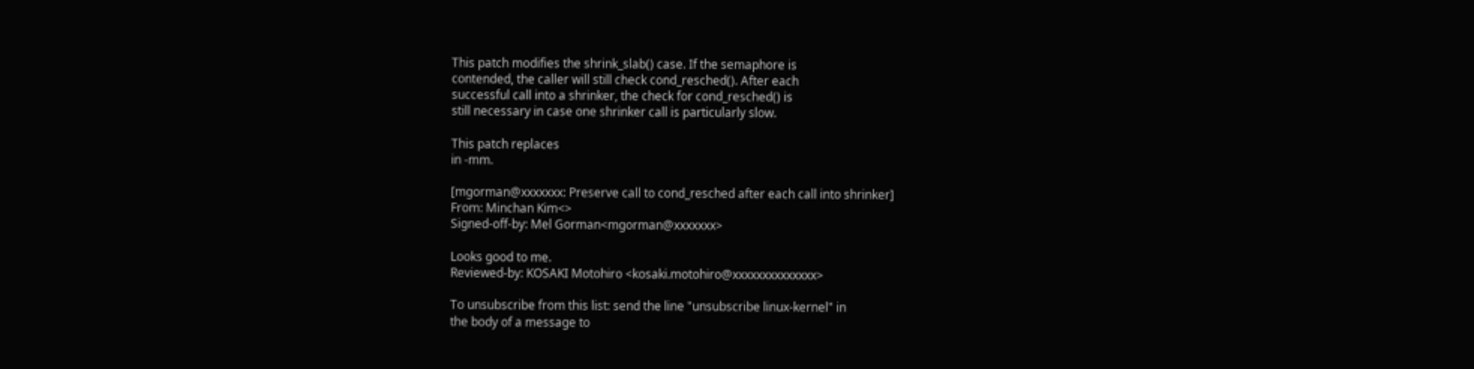This patch modifies the shrink_slab() case. If the semaphore is
contended, the caller will still check cond_resched(). After each
successful call into a shrinker, the check for cond_resched() is
still necessary in case one shrinker call is particularly slow.

This patch replaces
in -mm.

[mgorman@xxxxxxx: Preserve call to cond_resched after each call into shrinker]
From: Minchan Kim<>
Signed-off-by: Mel Gorman<mgorman@xxxxxxx>

Looks good to me.
Reviewed-by: KOSAKI Motohiro <kosaki.motohiro@xxxxxxxxxxxxxx>

To unsubscribe from this list: send the line "unsubscribe linux-kernel" in
the body of a message to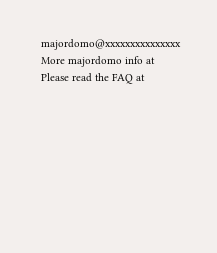majordomo@xxxxxxxxxxxxxxx
More majordomo info at
Please read the FAQ at